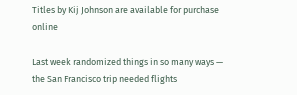Titles by Kij Johnson are available for purchase online

Last week randomized things in so many ways — the San Francisco trip needed flights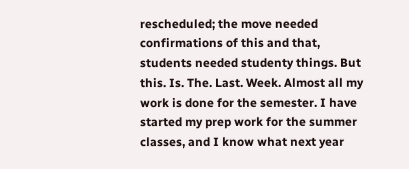rescheduled; the move needed confirmations of this and that, students needed studenty things. But this. Is. The. Last. Week. Almost all my work is done for the semester. I have started my prep work for the summer classes, and I know what next year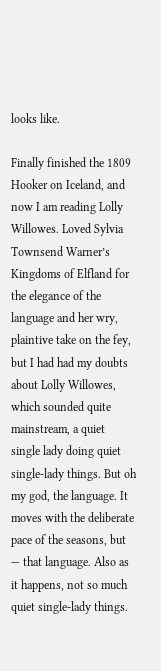looks like.

Finally finished the 1809 Hooker on Iceland, and now I am reading Lolly Willowes. Loved Sylvia Townsend Warner’s Kingdoms of Elfland for the elegance of the language and her wry, plaintive take on the fey, but I had had my doubts about Lolly Willowes, which sounded quite mainstream, a quiet single lady doing quiet single-lady things. But oh my god, the language. It moves with the deliberate pace of the seasons, but — that language. Also as it happens, not so much quiet single-lady things.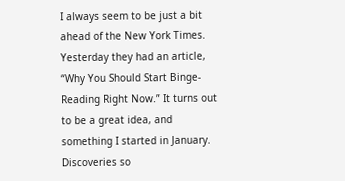I always seem to be just a bit ahead of the New York Times. Yesterday they had an article, “Why You Should Start Binge-Reading Right Now.” It turns out to be a great idea, and something I started in January. Discoveries so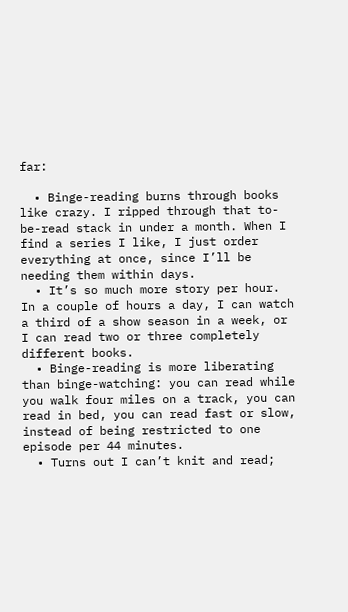far:

  • Binge-reading burns through books like crazy. I ripped through that to-be-read stack in under a month. When I find a series I like, I just order everything at once, since I’ll be needing them within days.
  • It’s so much more story per hour. In a couple of hours a day, I can watch a third of a show season in a week, or I can read two or three completely different books.
  • Binge-reading is more liberating than binge-watching: you can read while you walk four miles on a track, you can read in bed, you can read fast or slow, instead of being restricted to one episode per 44 minutes.
  • Turns out I can’t knit and read;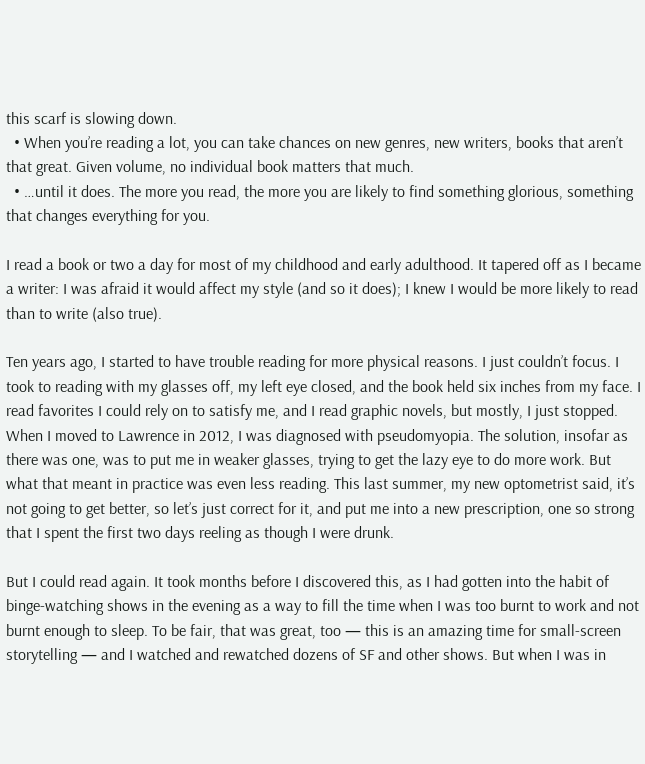this scarf is slowing down.
  • When you’re reading a lot, you can take chances on new genres, new writers, books that aren’t that great. Given volume, no individual book matters that much.
  • …until it does. The more you read, the more you are likely to find something glorious, something that changes everything for you.

I read a book or two a day for most of my childhood and early adulthood. It tapered off as I became a writer: I was afraid it would affect my style (and so it does); I knew I would be more likely to read than to write (also true).

Ten years ago, I started to have trouble reading for more physical reasons. I just couldn’t focus. I took to reading with my glasses off, my left eye closed, and the book held six inches from my face. I read favorites I could rely on to satisfy me, and I read graphic novels, but mostly, I just stopped. When I moved to Lawrence in 2012, I was diagnosed with pseudomyopia. The solution, insofar as there was one, was to put me in weaker glasses, trying to get the lazy eye to do more work. But what that meant in practice was even less reading. This last summer, my new optometrist said, it’s not going to get better, so let’s just correct for it, and put me into a new prescription, one so strong that I spent the first two days reeling as though I were drunk.

But I could read again. It took months before I discovered this, as I had gotten into the habit of binge-watching shows in the evening as a way to fill the time when I was too burnt to work and not burnt enough to sleep. To be fair, that was great, too — this is an amazing time for small-screen storytelling — and I watched and rewatched dozens of SF and other shows. But when I was in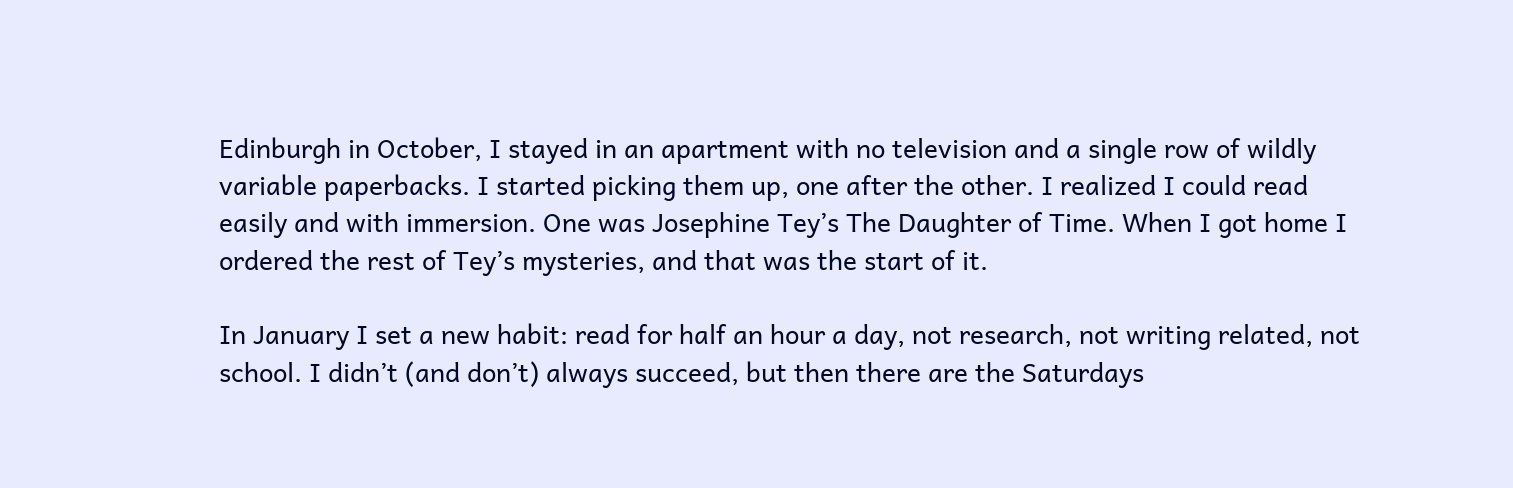Edinburgh in October, I stayed in an apartment with no television and a single row of wildly variable paperbacks. I started picking them up, one after the other. I realized I could read easily and with immersion. One was Josephine Tey’s The Daughter of Time. When I got home I ordered the rest of Tey’s mysteries, and that was the start of it.

In January I set a new habit: read for half an hour a day, not research, not writing related, not school. I didn’t (and don’t) always succeed, but then there are the Saturdays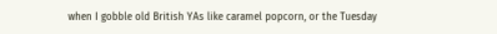when I gobble old British YAs like caramel popcorn, or the Tuesday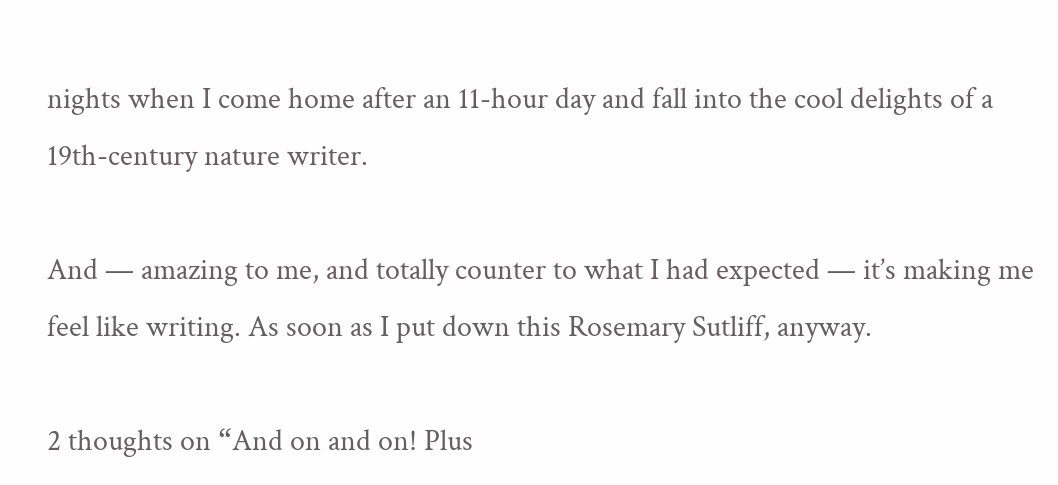nights when I come home after an 11-hour day and fall into the cool delights of a 19th-century nature writer.

And — amazing to me, and totally counter to what I had expected — it’s making me feel like writing. As soon as I put down this Rosemary Sutliff, anyway.

2 thoughts on “And on and on! Plus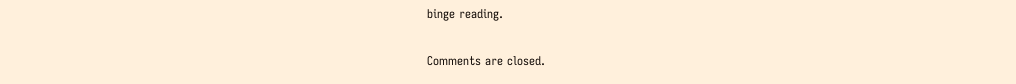binge reading.

Comments are closed.